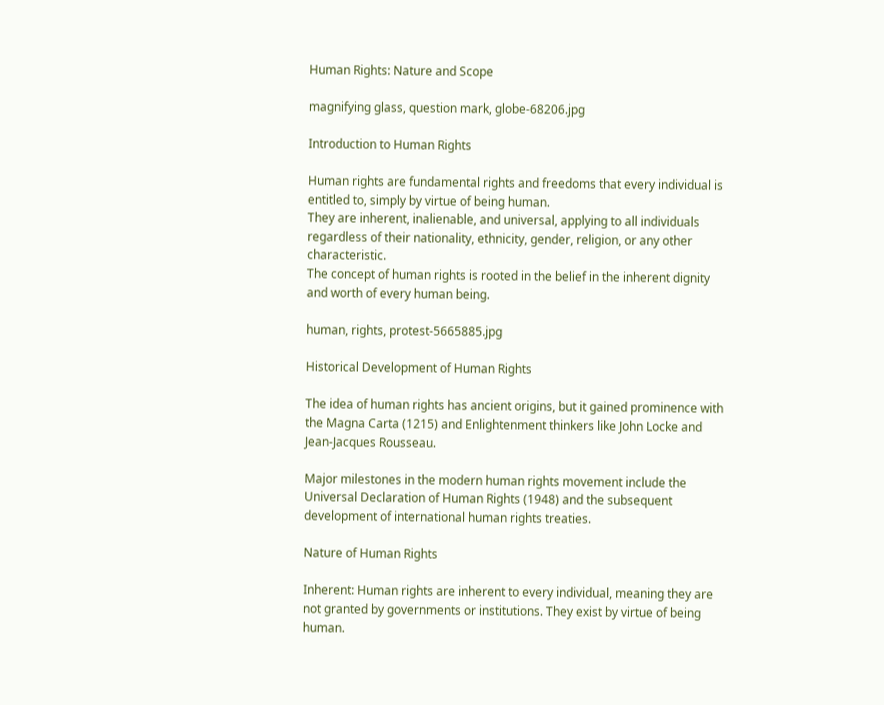Human Rights: Nature and Scope

magnifying glass, question mark, globe-68206.jpg

Introduction to Human Rights

Human rights are fundamental rights and freedoms that every individual is entitled to, simply by virtue of being human.
They are inherent, inalienable, and universal, applying to all individuals regardless of their nationality, ethnicity, gender, religion, or any other characteristic.
The concept of human rights is rooted in the belief in the inherent dignity and worth of every human being.

human, rights, protest-5665885.jpg

Historical Development of Human Rights

The idea of human rights has ancient origins, but it gained prominence with the Magna Carta (1215) and Enlightenment thinkers like John Locke and Jean-Jacques Rousseau.

Major milestones in the modern human rights movement include the Universal Declaration of Human Rights (1948) and the subsequent development of international human rights treaties.

Nature of Human Rights

Inherent: Human rights are inherent to every individual, meaning they are not granted by governments or institutions. They exist by virtue of being human.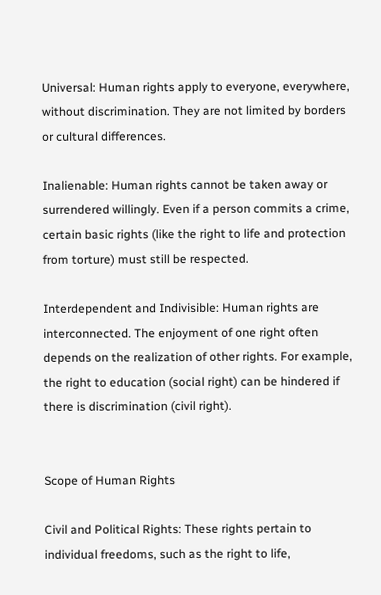Universal: Human rights apply to everyone, everywhere, without discrimination. They are not limited by borders or cultural differences.

Inalienable: Human rights cannot be taken away or surrendered willingly. Even if a person commits a crime, certain basic rights (like the right to life and protection from torture) must still be respected.

Interdependent and Indivisible: Human rights are interconnected. The enjoyment of one right often depends on the realization of other rights. For example, the right to education (social right) can be hindered if there is discrimination (civil right).


Scope of Human Rights

Civil and Political Rights: These rights pertain to individual freedoms, such as the right to life,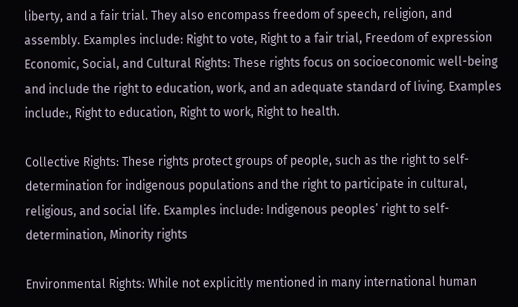liberty, and a fair trial. They also encompass freedom of speech, religion, and assembly. Examples include: Right to vote, Right to a fair trial, Freedom of expression
Economic, Social, and Cultural Rights: These rights focus on socioeconomic well-being and include the right to education, work, and an adequate standard of living. Examples include:, Right to education, Right to work, Right to health.

Collective Rights: These rights protect groups of people, such as the right to self-determination for indigenous populations and the right to participate in cultural, religious, and social life. Examples include: Indigenous peoples’ right to self-determination, Minority rights

Environmental Rights: While not explicitly mentioned in many international human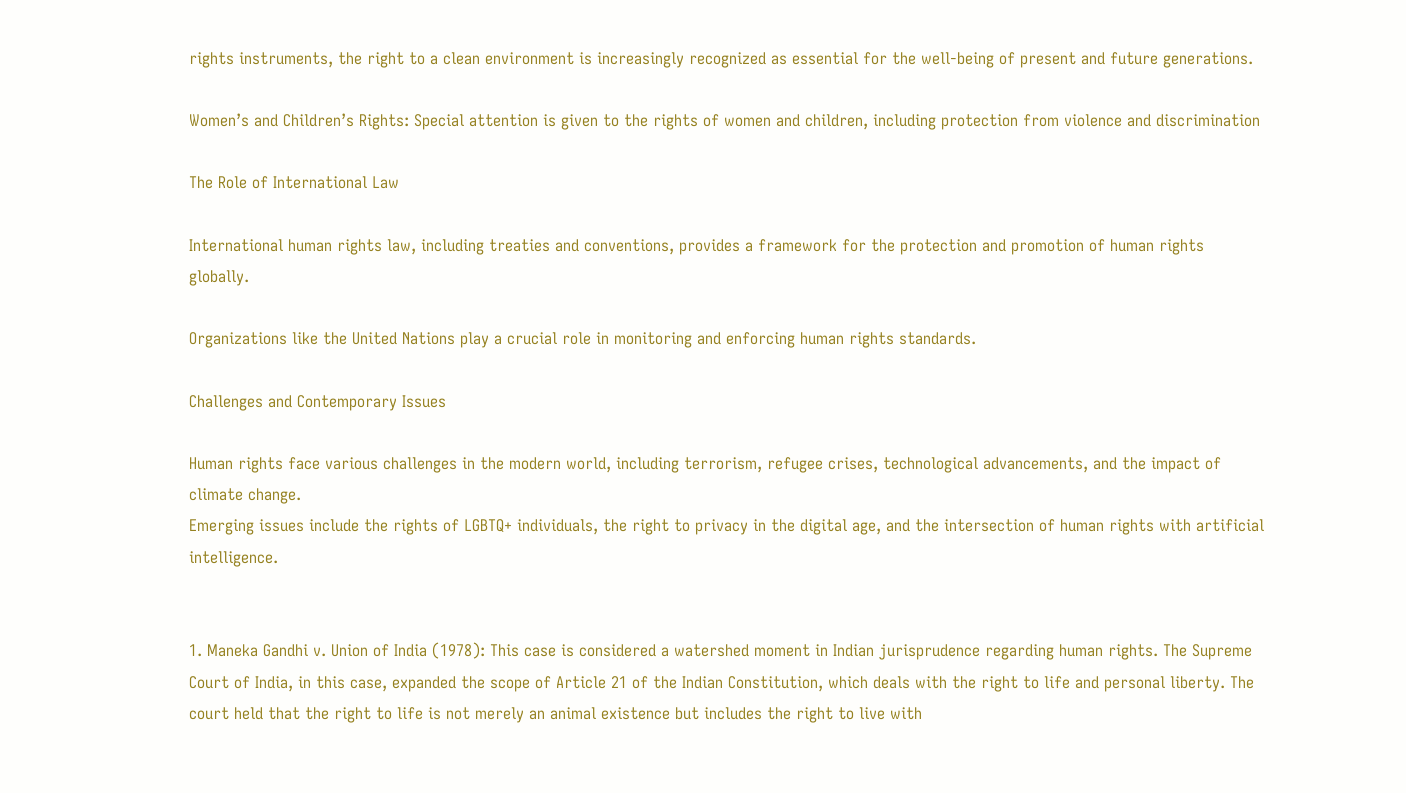rights instruments, the right to a clean environment is increasingly recognized as essential for the well-being of present and future generations.

Women’s and Children’s Rights: Special attention is given to the rights of women and children, including protection from violence and discrimination

The Role of International Law

International human rights law, including treaties and conventions, provides a framework for the protection and promotion of human rights globally.

Organizations like the United Nations play a crucial role in monitoring and enforcing human rights standards.

Challenges and Contemporary Issues

Human rights face various challenges in the modern world, including terrorism, refugee crises, technological advancements, and the impact of climate change.
Emerging issues include the rights of LGBTQ+ individuals, the right to privacy in the digital age, and the intersection of human rights with artificial intelligence.


1. Maneka Gandhi v. Union of India (1978): This case is considered a watershed moment in Indian jurisprudence regarding human rights. The Supreme Court of India, in this case, expanded the scope of Article 21 of the Indian Constitution, which deals with the right to life and personal liberty. The court held that the right to life is not merely an animal existence but includes the right to live with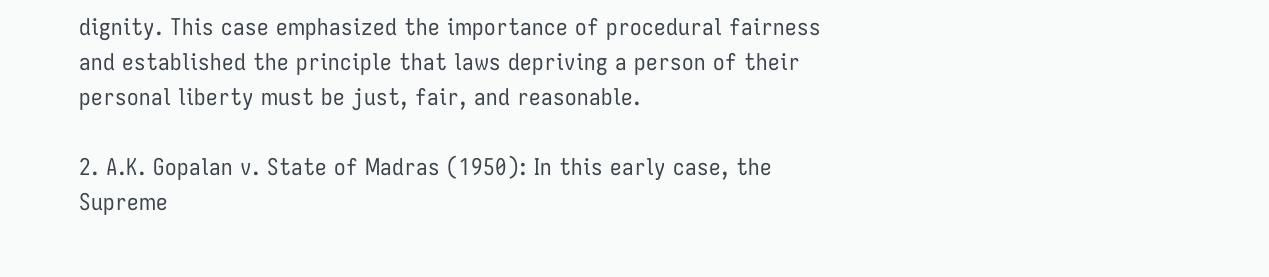dignity. This case emphasized the importance of procedural fairness and established the principle that laws depriving a person of their personal liberty must be just, fair, and reasonable.

2. A.K. Gopalan v. State of Madras (1950): In this early case, the Supreme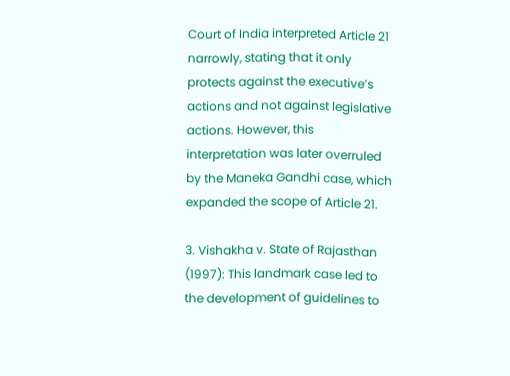Court of India interpreted Article 21 narrowly, stating that it only protects against the executive’s actions and not against legislative actions. However, this interpretation was later overruled by the Maneka Gandhi case, which expanded the scope of Article 21.

3. Vishakha v. State of Rajasthan (1997): This landmark case led to the development of guidelines to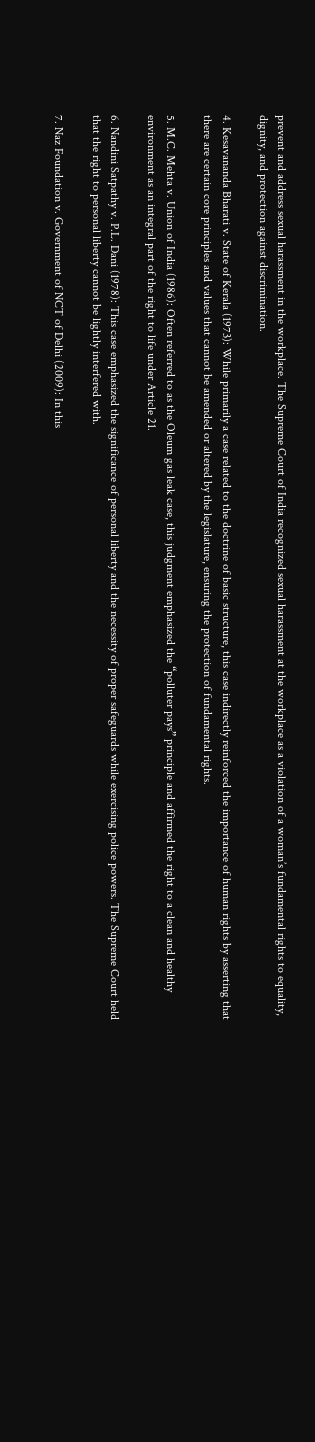prevent and address sexual harassment in the workplace. The Supreme Court of India recognized sexual harassment at the workplace as a violation of a woman’s fundamental rights to equality, dignity, and protection against discrimination.

4. Kesavananda Bharati v. State of Kerala (1973): While primarily a case related to the doctrine of basic structure, this case indirectly reinforced the importance of human rights by asserting that there are certain core principles and values that cannot be amended or altered by the legislature, ensuring the protection of fundamental rights.

5. M.C. Mehta v. Union of India (1986): Often referred to as the Oleum gas leak case, this judgment emphasized the “polluter pays” principle and affirmed the right to a clean and healthy environment as an integral part of the right to life under Article 21.

6. Nandini Satpathy v. P.L. Dani (1978): This case emphasized the significance of personal liberty and the necessity of proper safeguards while exercising police powers. The Supreme Court held that the right to personal liberty cannot be lightly interfered with.

7. Naz Foundation v. Government of NCT of Delhi (2009): In this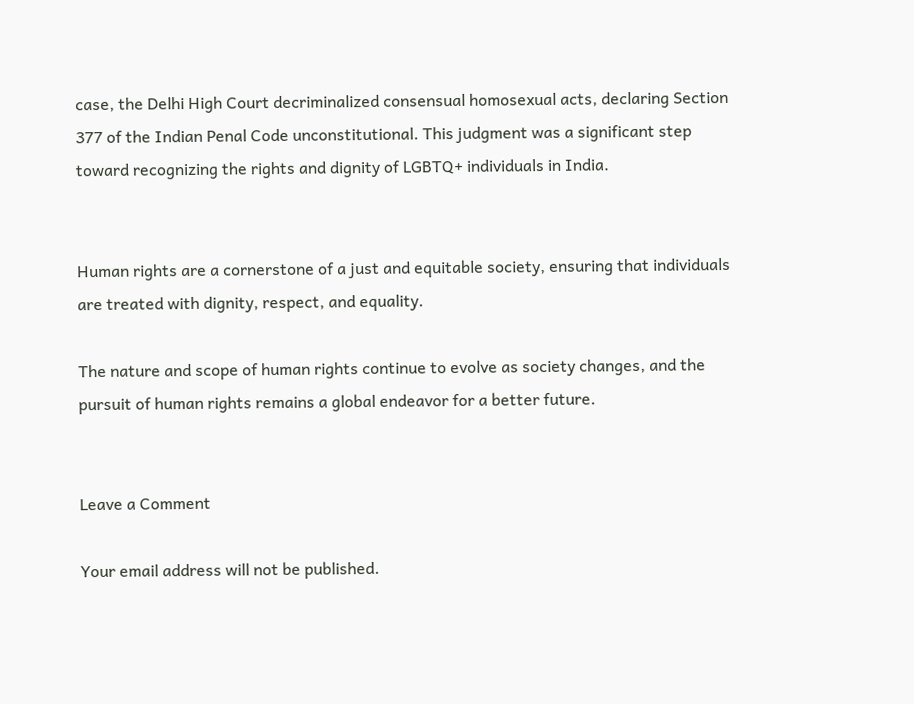case, the Delhi High Court decriminalized consensual homosexual acts, declaring Section 377 of the Indian Penal Code unconstitutional. This judgment was a significant step toward recognizing the rights and dignity of LGBTQ+ individuals in India.


Human rights are a cornerstone of a just and equitable society, ensuring that individuals are treated with dignity, respect, and equality.

The nature and scope of human rights continue to evolve as society changes, and the pursuit of human rights remains a global endeavor for a better future.


Leave a Comment

Your email address will not be published.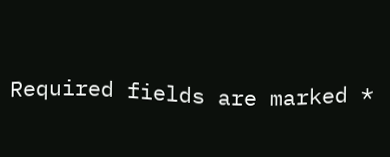Required fields are marked *